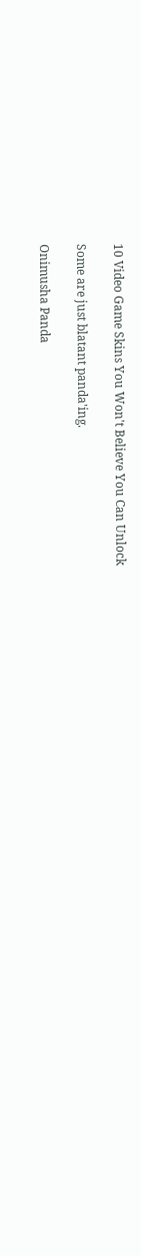10 Video Game Skins You Won't Believe You Can Unlock

Some are just blatant panda'ing.

Onimusha Panda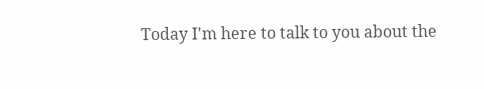Today I'm here to talk to you about the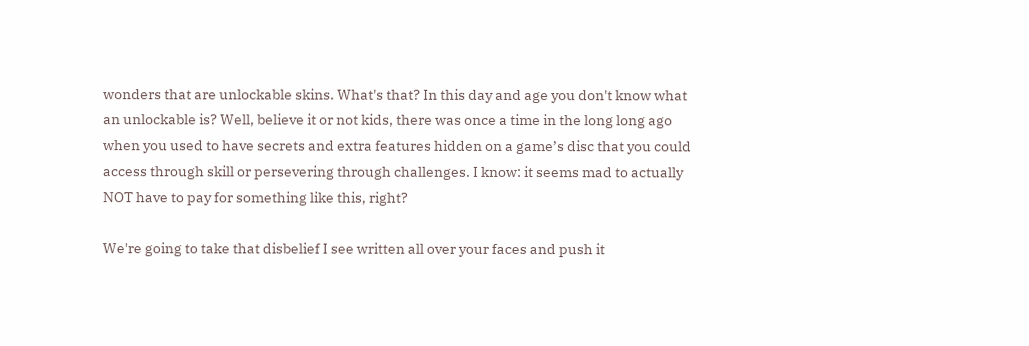wonders that are unlockable skins. What's that? In this day and age you don't know what an unlockable is? Well, believe it or not kids, there was once a time in the long long ago when you used to have secrets and extra features hidden on a game’s disc that you could access through skill or persevering through challenges. I know: it seems mad to actually NOT have to pay for something like this, right?

We're going to take that disbelief I see written all over your faces and push it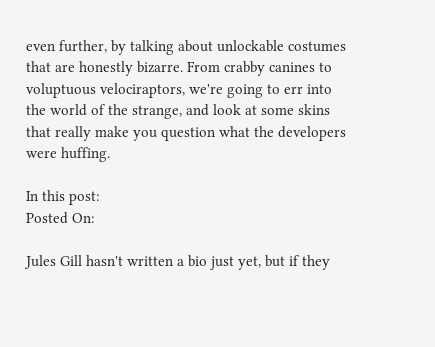even further, by talking about unlockable costumes that are honestly bizarre. From crabby canines to voluptuous velociraptors, we're going to err into the world of the strange, and look at some skins that really make you question what the developers were huffing.

In this post:
Posted On:

Jules Gill hasn't written a bio just yet, but if they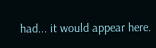had... it would appear here.